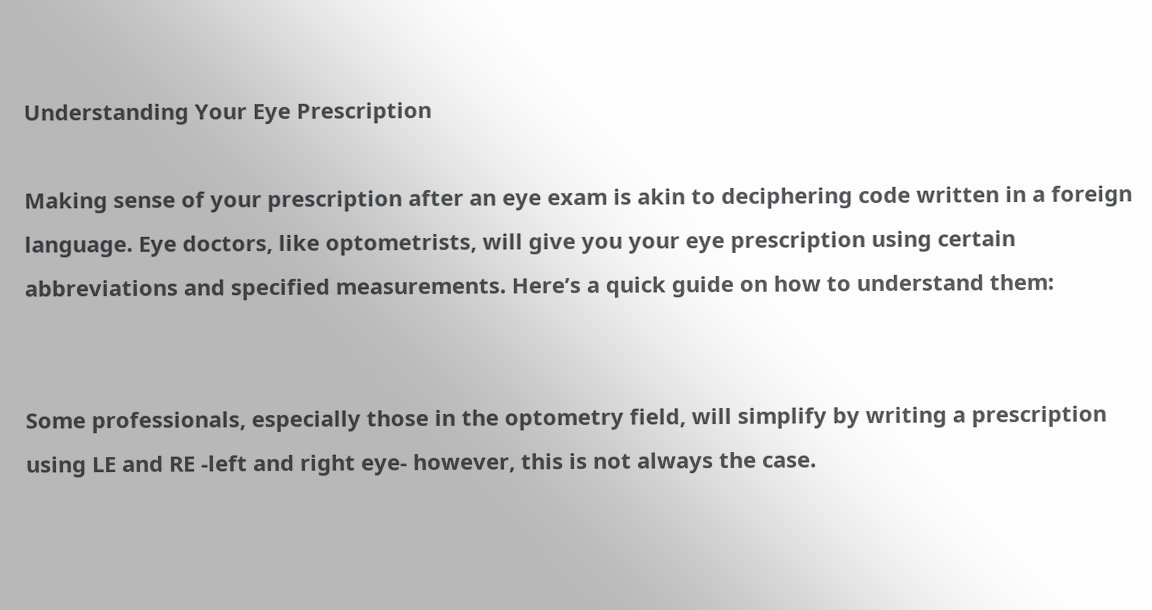Understanding Your Eye Prescription

Making sense of your prescription after an eye exam is akin to deciphering code written in a foreign language. Eye doctors, like optometrists, will give you your eye prescription using certain abbreviations and specified measurements. Here’s a quick guide on how to understand them:


Some professionals, especially those in the optometry field, will simplify by writing a prescription using LE and RE -left and right eye- however, this is not always the case.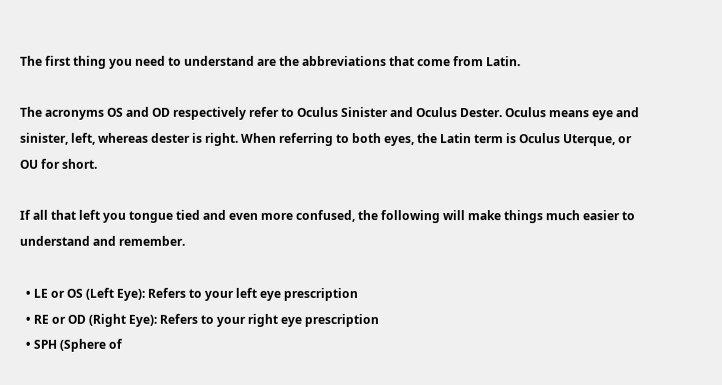The first thing you need to understand are the abbreviations that come from Latin.

The acronyms OS and OD respectively refer to Oculus Sinister and Oculus Dester. Oculus means eye and sinister, left, whereas dester is right. When referring to both eyes, the Latin term is Oculus Uterque, or OU for short.

If all that left you tongue tied and even more confused, the following will make things much easier to understand and remember.

  • LE or OS (Left Eye): Refers to your left eye prescription
  • RE or OD (Right Eye): Refers to your right eye prescription
  • SPH (Sphere of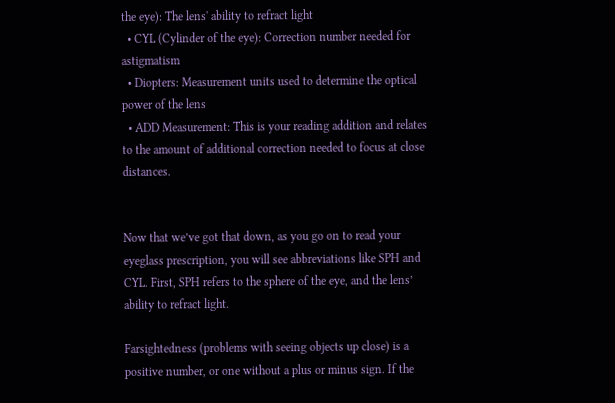the eye): The lens' ability to refract light
  • CYL (Cylinder of the eye): Correction number needed for astigmatism
  • Diopters: Measurement units used to determine the optical power of the lens
  • ADD Measurement: This is your reading addition and relates to the amount of additional correction needed to focus at close distances.


Now that we’ve got that down, as you go on to read your eyeglass prescription, you will see abbreviations like SPH and CYL. First, SPH refers to the sphere of the eye, and the lens’ ability to refract light.

Farsightedness (problems with seeing objects up close) is a positive number, or one without a plus or minus sign. If the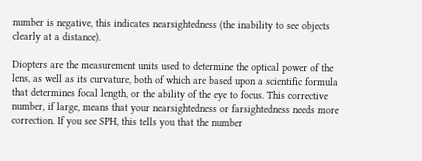number is negative, this indicates nearsightedness (the inability to see objects clearly at a distance).

Diopters are the measurement units used to determine the optical power of the lens, as well as its curvature, both of which are based upon a scientific formula that determines focal length, or the ability of the eye to focus. This corrective number, if large, means that your nearsightedness or farsightedness needs more correction. If you see SPH, this tells you that the number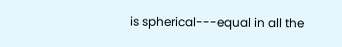is spherical---equal in all the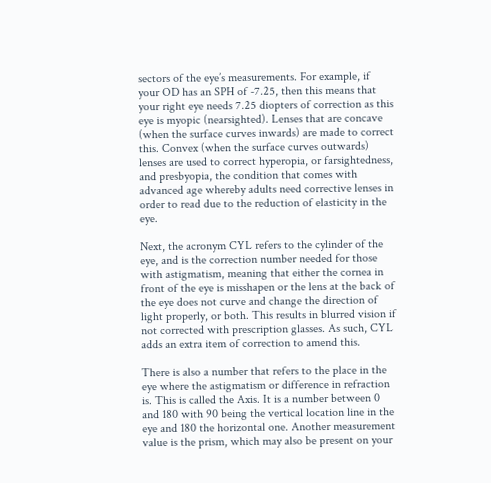sectors of the eye’s measurements. For example, if your OD has an SPH of -7.25, then this means that your right eye needs 7.25 diopters of correction as this eye is myopic (nearsighted). Lenses that are concave (when the surface curves inwards) are made to correct this. Convex (when the surface curves outwards) lenses are used to correct hyperopia, or farsightedness, and presbyopia, the condition that comes with advanced age whereby adults need corrective lenses in order to read due to the reduction of elasticity in the eye.

Next, the acronym CYL refers to the cylinder of the eye, and is the correction number needed for those with astigmatism, meaning that either the cornea in front of the eye is misshapen or the lens at the back of the eye does not curve and change the direction of light properly, or both. This results in blurred vision if not corrected with prescription glasses. As such, CYL adds an extra item of correction to amend this.

There is also a number that refers to the place in the eye where the astigmatism or difference in refraction is. This is called the Axis. It is a number between 0 and 180 with 90 being the vertical location line in the eye and 180 the horizontal one. Another measurement value is the prism, which may also be present on your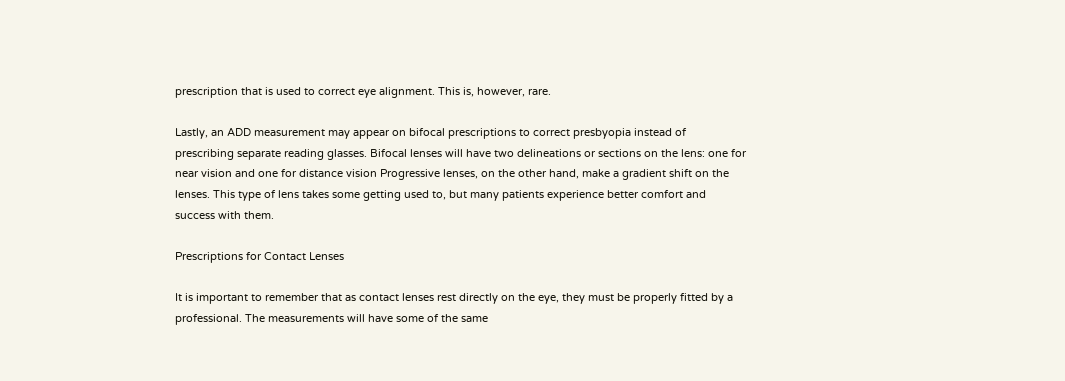prescription that is used to correct eye alignment. This is, however, rare.

Lastly, an ADD measurement may appear on bifocal prescriptions to correct presbyopia instead of prescribing separate reading glasses. Bifocal lenses will have two delineations or sections on the lens: one for near vision and one for distance vision Progressive lenses, on the other hand, make a gradient shift on the lenses. This type of lens takes some getting used to, but many patients experience better comfort and success with them.

Prescriptions for Contact Lenses

It is important to remember that as contact lenses rest directly on the eye, they must be properly fitted by a professional. The measurements will have some of the same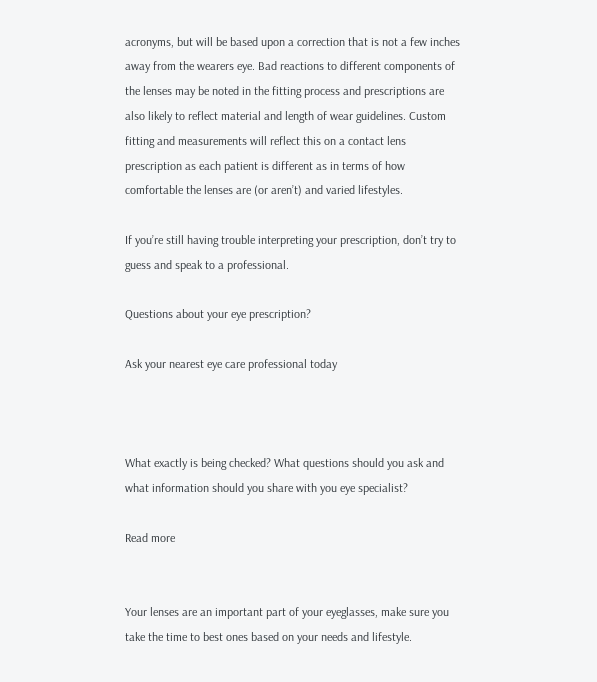acronyms, but will be based upon a correction that is not a few inches away from the wearers eye. Bad reactions to different components of the lenses may be noted in the fitting process and prescriptions are also likely to reflect material and length of wear guidelines. Custom fitting and measurements will reflect this on a contact lens prescription as each patient is different as in terms of how comfortable the lenses are (or aren’t) and varied lifestyles.

If you’re still having trouble interpreting your prescription, don’t try to guess and speak to a professional.

Questions about your eye prescription?

Ask your nearest eye care professional today



What exactly is being checked? What questions should you ask and what information should you share with you eye specialist?

Read more


Your lenses are an important part of your eyeglasses, make sure you take the time to best ones based on your needs and lifestyle.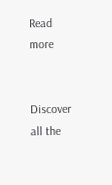Read more


Discover all the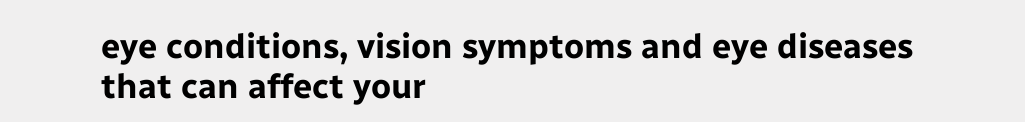eye conditions, vision symptoms and eye diseases that can affect your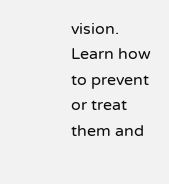vision. Learn how to prevent or treat them and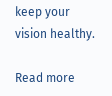keep your vision healthy.

Read more